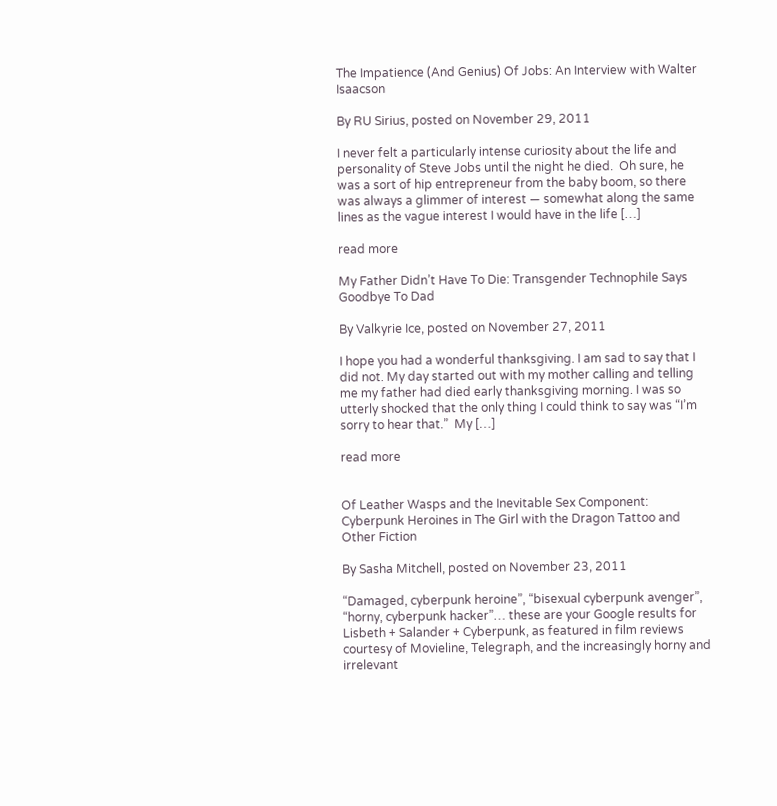The Impatience (And Genius) Of Jobs: An Interview with Walter Isaacson

By RU Sirius, posted on November 29, 2011

I never felt a particularly intense curiosity about the life and personality of Steve Jobs until the night he died.  Oh sure, he was a sort of hip entrepreneur from the baby boom, so there was always a glimmer of interest — somewhat along the same lines as the vague interest I would have in the life […]

read more

My Father Didn’t Have To Die: Transgender Technophile Says Goodbye To Dad

By Valkyrie Ice, posted on November 27, 2011

I hope you had a wonderful thanksgiving. I am sad to say that I did not. My day started out with my mother calling and telling me my father had died early thanksgiving morning. I was so utterly shocked that the only thing I could think to say was “I’m sorry to hear that.”  My […]

read more


Of Leather Wasps and the Inevitable Sex Component: Cyberpunk Heroines in The Girl with the Dragon Tattoo and Other Fiction

By Sasha Mitchell, posted on November 23, 2011

“Damaged, cyberpunk heroine”, “bisexual cyberpunk avenger”, “horny, cyberpunk hacker”… these are your Google results for Lisbeth + Salander + Cyberpunk, as featured in film reviews courtesy of Movieline, Telegraph, and the increasingly horny and irrelevant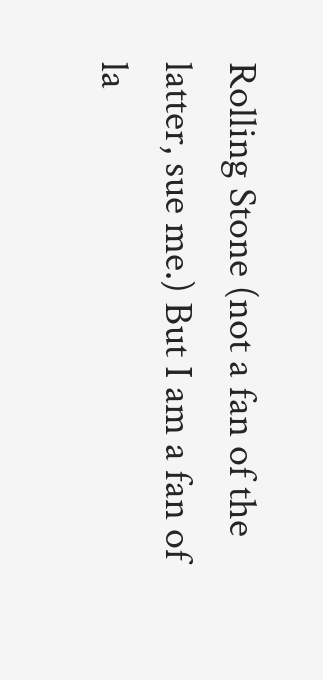Rolling Stone (not a fan of the latter, sue me.) But I am a fan of la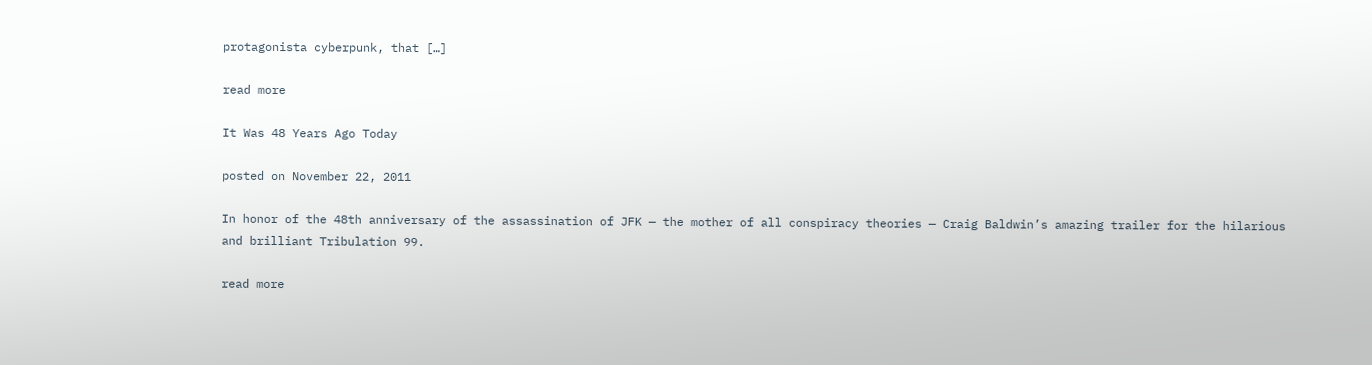protagonista cyberpunk, that […]

read more

It Was 48 Years Ago Today

posted on November 22, 2011

In honor of the 48th anniversary of the assassination of JFK — the mother of all conspiracy theories — Craig Baldwin’s amazing trailer for the hilarious and brilliant Tribulation 99.

read more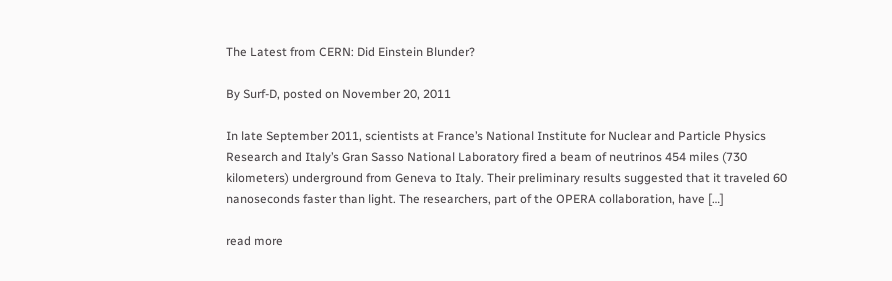The Latest from CERN: Did Einstein Blunder?

By Surf-D, posted on November 20, 2011

In late September 2011, scientists at France’s National Institute for Nuclear and Particle Physics Research and Italy’s Gran Sasso National Laboratory fired a beam of neutrinos 454 miles (730 kilometers) underground from Geneva to Italy. Their preliminary results suggested that it traveled 60 nanoseconds faster than light. The researchers, part of the OPERA collaboration, have […]

read more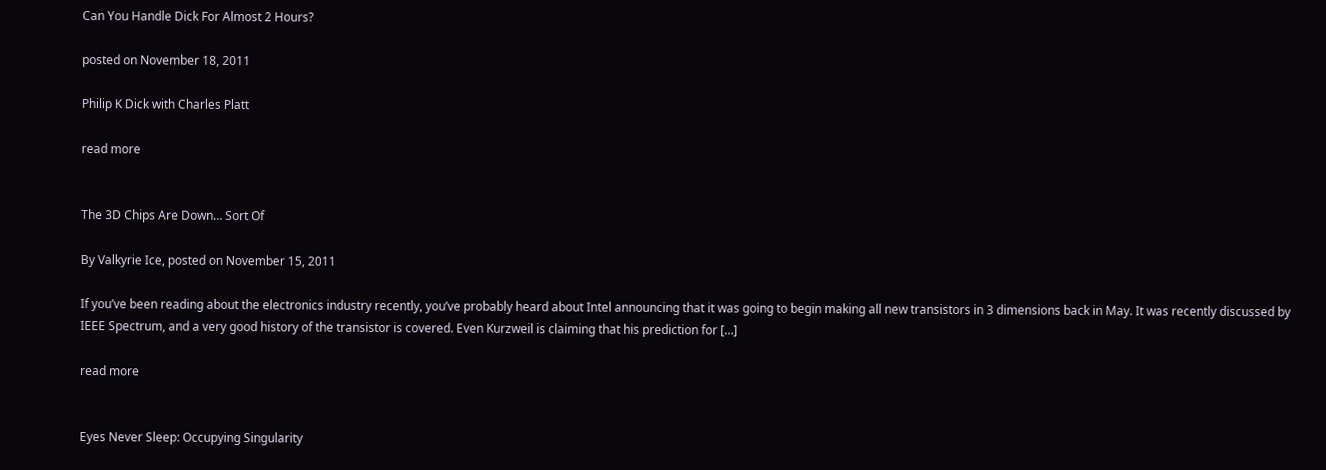Can You Handle Dick For Almost 2 Hours?

posted on November 18, 2011

Philip K Dick with Charles Platt

read more


The 3D Chips Are Down… Sort Of

By Valkyrie Ice, posted on November 15, 2011

If you’ve been reading about the electronics industry recently, you’ve probably heard about Intel announcing that it was going to begin making all new transistors in 3 dimensions back in May. It was recently discussed by IEEE Spectrum, and a very good history of the transistor is covered. Even Kurzweil is claiming that his prediction for […]

read more


Eyes Never Sleep: Occupying Singularity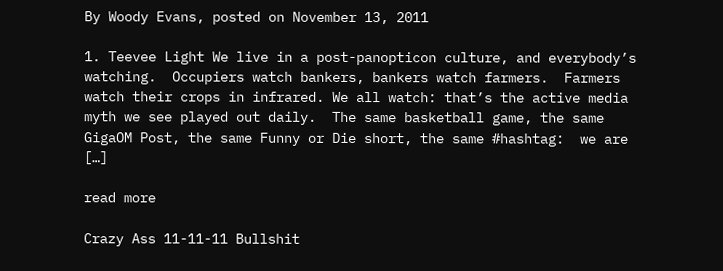By Woody Evans, posted on November 13, 2011

1. Teevee Light We live in a post-panopticon culture, and everybody’s watching.  Occupiers watch bankers, bankers watch farmers.  Farmers watch their crops in infrared. We all watch: that’s the active media myth we see played out daily.  The same basketball game, the same GigaOM Post, the same Funny or Die short, the same #hashtag:  we are […]

read more

Crazy Ass 11-11-11 Bullshit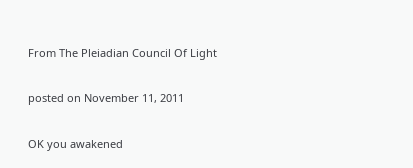From The Pleiadian Council Of Light

posted on November 11, 2011

OK you awakened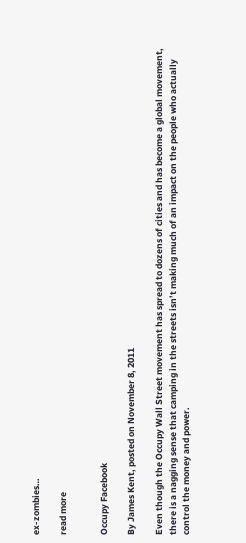ex-zombies…

read more


Occupy Facebook

By James Kent, posted on November 8, 2011

Even though the Occupy Wall Street movement has spread to dozens of cities and has become a global movement, there is a nagging sense that camping in the streets isn’t making much of an impact on the people who actually control the money and power.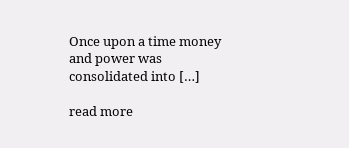Once upon a time money and power was consolidated into […]

read more